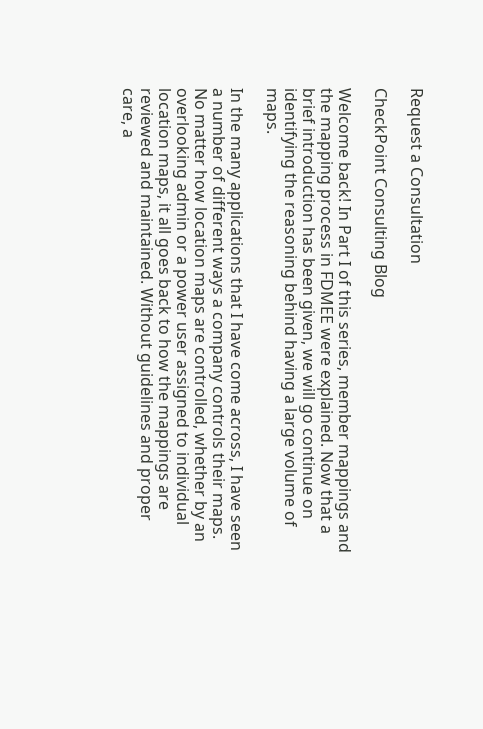Request a Consultation

CheckPoint Consulting Blog

Welcome back! In Part I of this series, member mappings and the mapping process in FDMEE were explained. Now that a brief introduction has been given, we will go continue on identifying the reasoning behind having a large volume of maps.

In the many applications that I have come across, I have seen a number of different ways a company controls their maps. No matter how location maps are controlled, whether by an overlooking admin or a power user assigned to individual location maps, it all goes back to how the mappings are reviewed and maintained. Without guidelines and proper care, a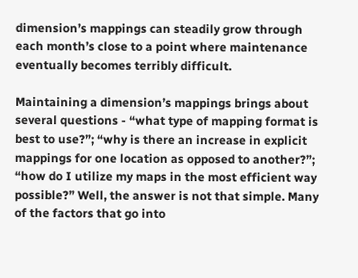dimension’s mappings can steadily grow through each month’s close to a point where maintenance eventually becomes terribly difficult.

Maintaining a dimension’s mappings brings about several questions - “what type of mapping format is best to use?”; “why is there an increase in explicit mappings for one location as opposed to another?”; “how do I utilize my maps in the most efficient way possible?” Well, the answer is not that simple. Many of the factors that go into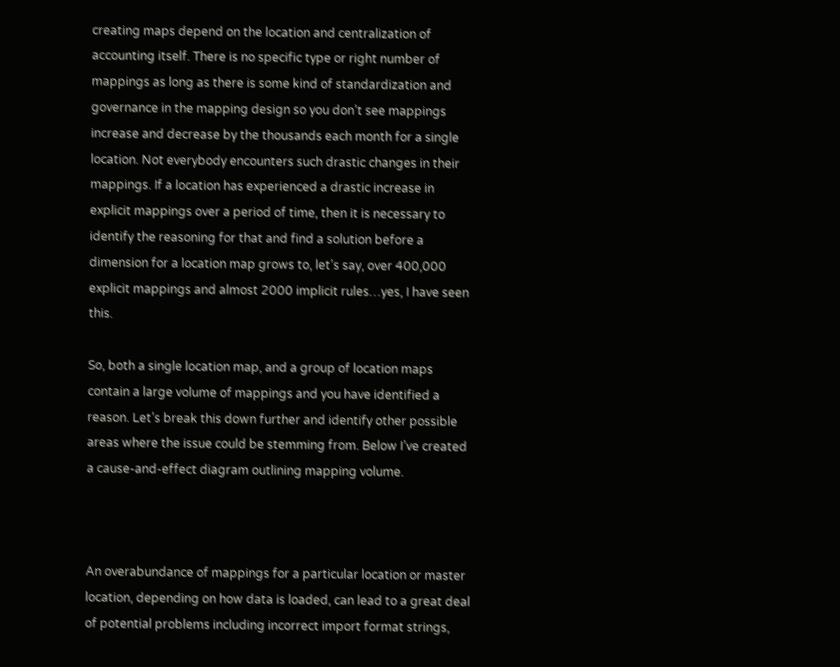creating maps depend on the location and centralization of accounting itself. There is no specific type or right number of mappings as long as there is some kind of standardization and governance in the mapping design so you don’t see mappings increase and decrease by the thousands each month for a single location. Not everybody encounters such drastic changes in their mappings. If a location has experienced a drastic increase in explicit mappings over a period of time, then it is necessary to identify the reasoning for that and find a solution before a dimension for a location map grows to, let’s say, over 400,000 explicit mappings and almost 2000 implicit rules…yes, I have seen this.

So, both a single location map, and a group of location maps contain a large volume of mappings and you have identified a reason. Let’s break this down further and identify other possible areas where the issue could be stemming from. Below I’ve created a cause-and-effect diagram outlining mapping volume.



An overabundance of mappings for a particular location or master location, depending on how data is loaded, can lead to a great deal of potential problems including incorrect import format strings,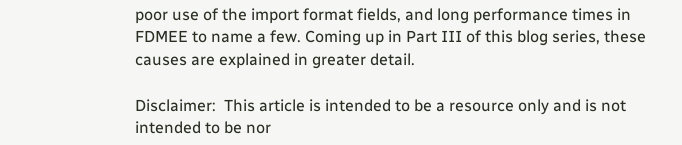poor use of the import format fields, and long performance times in FDMEE to name a few. Coming up in Part III of this blog series, these causes are explained in greater detail.

Disclaimer:  This article is intended to be a resource only and is not intended to be nor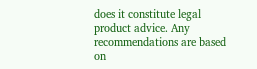does it constitute legal product advice. Any recommendations are based on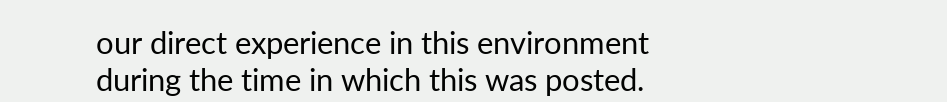our direct experience in this environment during the time in which this was posted.